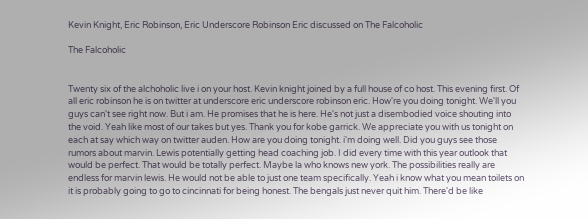Kevin Knight, Eric Robinson, Eric Underscore Robinson Eric discussed on The Falcoholic

The Falcoholic


Twenty six of the alchoholic live i on your host. Kevin knight joined by a full house of co host. This evening first. Of all eric robinson he is on twitter at underscore eric underscore robinson eric. How're you doing tonight. We'll you guys can't see right now. But i am. He promises that he is here. He's not just a disembodied voice shouting into the void. Yeah like most of our takes but yes. Thank you for kobe garrick. We appreciate you with us tonight on each at say which way on twitter auden. How are you doing tonight. i'm doing well. Did you guys see those rumors about marvin. Lewis potentially getting head coaching job. I did every time with this year outlook that would be perfect. That would be totally perfect. Maybe la who knows new york. The possibilities really are endless for marvin lewis. He would not be able to just one team specifically. Yeah i know what you mean toilets on it is probably going to go to cincinnati for being honest. The bengals just never quit him. There'd be like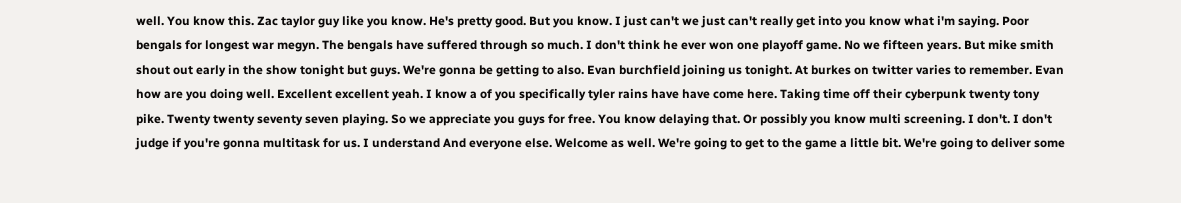well. You know this. Zac taylor guy like you know. He's pretty good. But you know. I just can't we just can't really get into you know what i'm saying. Poor bengals for longest war megyn. The bengals have suffered through so much. I don't think he ever won one playoff game. No we fifteen years. But mike smith shout out early in the show tonight but guys. We're gonna be getting to also. Evan burchfield joining us tonight. At burkes on twitter varies to remember. Evan how are you doing well. Excellent excellent yeah. I know a of you specifically tyler rains have have come here. Taking time off their cyberpunk twenty tony pike. Twenty twenty seventy seven playing. So we appreciate you guys for free. You know delaying that. Or possibly you know multi screening. I don't. I don't judge if you're gonna multitask for us. I understand And everyone else. Welcome as well. We're going to get to the game a little bit. We're going to deliver some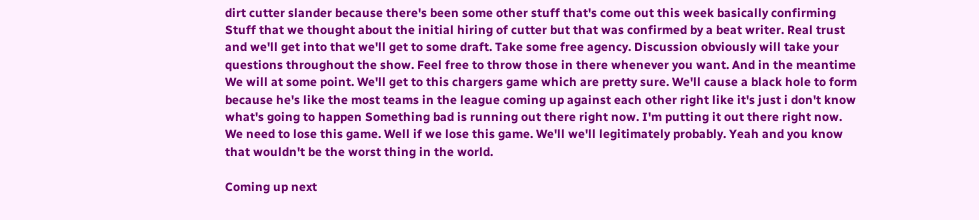dirt cutter slander because there's been some other stuff that's come out this week basically confirming Stuff that we thought about the initial hiring of cutter but that was confirmed by a beat writer. Real trust and we'll get into that we'll get to some draft. Take some free agency. Discussion obviously will take your questions throughout the show. Feel free to throw those in there whenever you want. And in the meantime We will at some point. We'll get to this chargers game which are pretty sure. We'll cause a black hole to form because he's like the most teams in the league coming up against each other right like it's just i don't know what's going to happen Something bad is running out there right now. I'm putting it out there right now. We need to lose this game. Well if we lose this game. We'll we'll legitimately probably. Yeah and you know that wouldn't be the worst thing in the world.

Coming up next